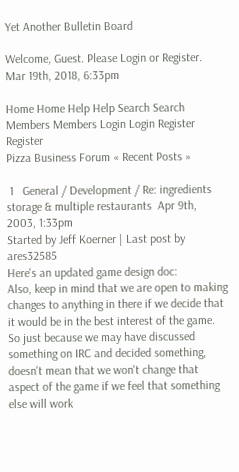Yet Another Bulletin Board

Welcome, Guest. Please Login or Register.
Mar 19th, 2018, 6:33pm

Home Home Help Help Search Search Members Members Login Login Register Register
Pizza Business Forum « Recent Posts »

 1   General / Development / Re: ingredients storage & multiple restaurants  Apr 9th, 2003, 1:33pm
Started by Jeff Koerner | Last post by ares32585
Here's an updated game design doc:
Also, keep in mind that we are open to making changes to anything in there if we decide that it would be in the best interest of the game.  So just because we may have discussed something on IRC and decided something, doesn't mean that we won't change that aspect of the game if we feel that something else will work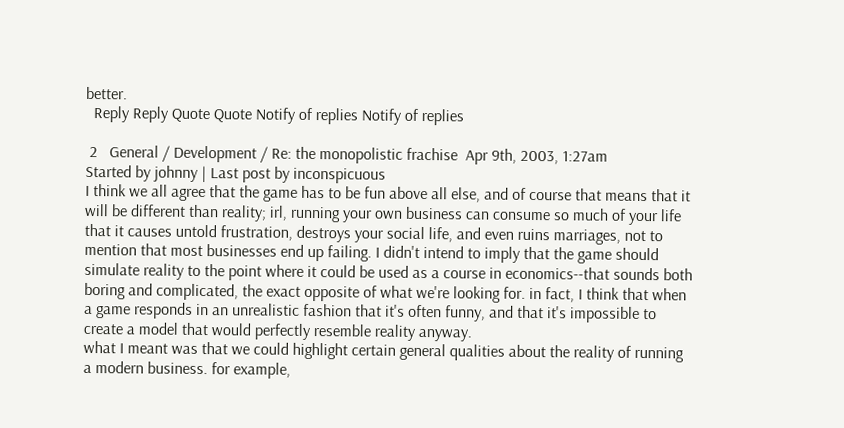better.
  Reply Reply Quote Quote Notify of replies Notify of replies

 2   General / Development / Re: the monopolistic frachise  Apr 9th, 2003, 1:27am
Started by johnny | Last post by inconspicuous
I think we all agree that the game has to be fun above all else, and of course that means that it will be different than reality; irl, running your own business can consume so much of your life that it causes untold frustration, destroys your social life, and even ruins marriages, not to mention that most businesses end up failing. I didn't intend to imply that the game should simulate reality to the point where it could be used as a course in economics--that sounds both boring and complicated, the exact opposite of what we're looking for. in fact, I think that when a game responds in an unrealistic fashion that it's often funny, and that it's impossible to create a model that would perfectly resemble reality anyway.
what I meant was that we could highlight certain general qualities about the reality of running a modern business. for example,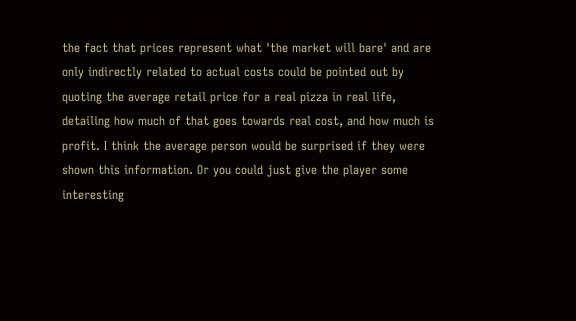the fact that prices represent what 'the market will bare' and are only indirectly related to actual costs could be pointed out by quoting the average retail price for a real pizza in real life, detailing how much of that goes towards real cost, and how much is profit. I think the average person would be surprised if they were shown this information. Or you could just give the player some interesting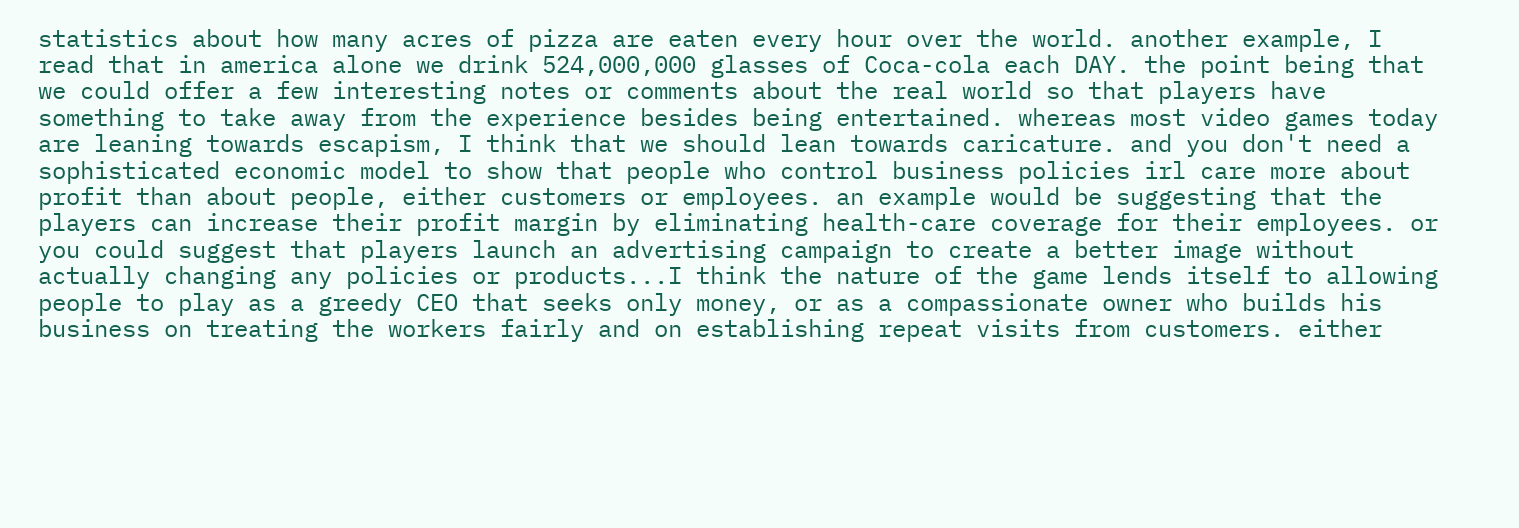statistics about how many acres of pizza are eaten every hour over the world. another example, I read that in america alone we drink 524,000,000 glasses of Coca-cola each DAY. the point being that we could offer a few interesting notes or comments about the real world so that players have something to take away from the experience besides being entertained. whereas most video games today are leaning towards escapism, I think that we should lean towards caricature. and you don't need a sophisticated economic model to show that people who control business policies irl care more about profit than about people, either customers or employees. an example would be suggesting that the players can increase their profit margin by eliminating health-care coverage for their employees. or you could suggest that players launch an advertising campaign to create a better image without actually changing any policies or products...I think the nature of the game lends itself to allowing people to play as a greedy CEO that seeks only money, or as a compassionate owner who builds his business on treating the workers fairly and on establishing repeat visits from customers. either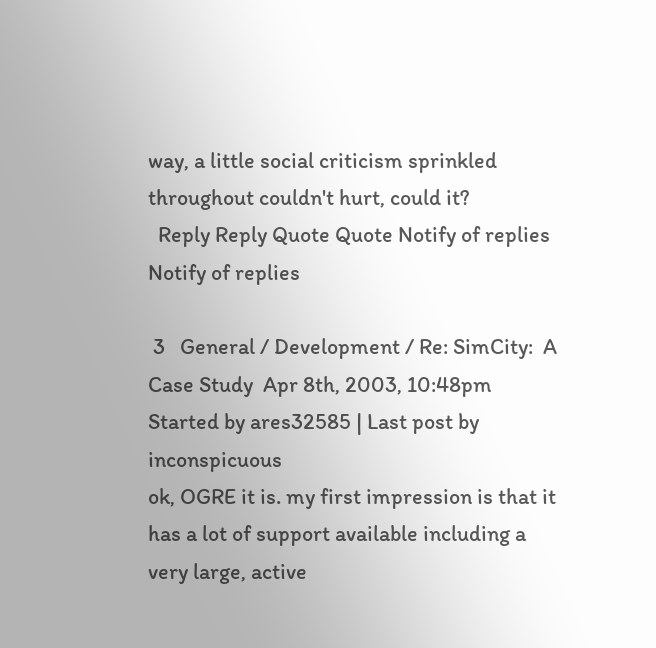way, a little social criticism sprinkled throughout couldn't hurt, could it?
  Reply Reply Quote Quote Notify of replies Notify of replies

 3   General / Development / Re: SimCity:  A Case Study  Apr 8th, 2003, 10:48pm
Started by ares32585 | Last post by inconspicuous
ok, OGRE it is. my first impression is that it has a lot of support available including a very large, active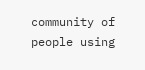community of people using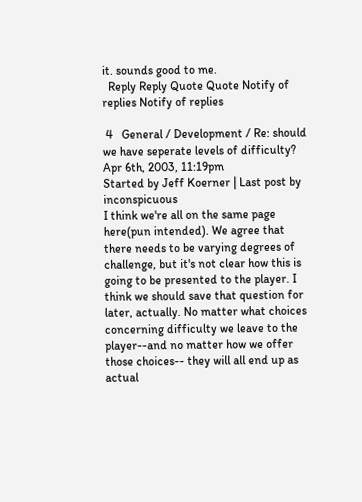it. sounds good to me.
  Reply Reply Quote Quote Notify of replies Notify of replies

 4   General / Development / Re: should we have seperate levels of difficulty?  Apr 6th, 2003, 11:19pm
Started by Jeff Koerner | Last post by inconspicuous
I think we're all on the same page here(pun intended). We agree that there needs to be varying degrees of challenge, but it's not clear how this is going to be presented to the player. I think we should save that question for later, actually. No matter what choices concerning difficulty we leave to the player--and no matter how we offer those choices-- they will all end up as actual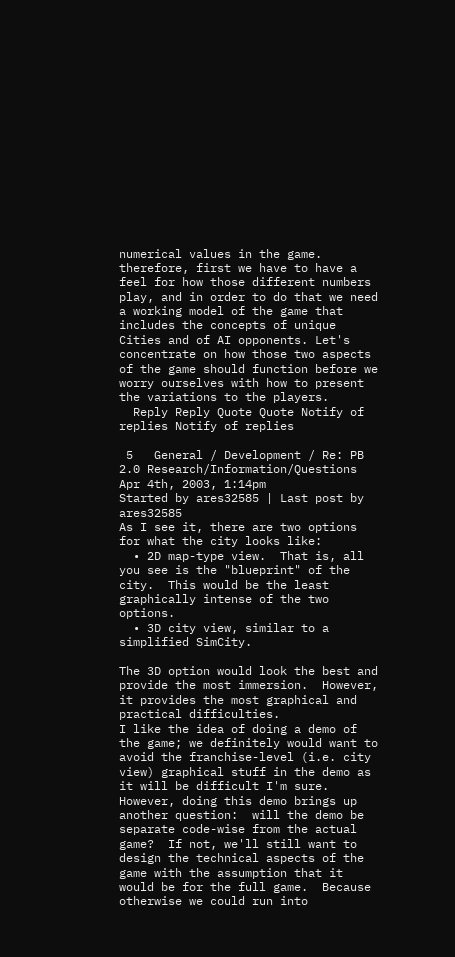numerical values in the game. therefore, first we have to have a feel for how those different numbers play, and in order to do that we need a working model of the game that includes the concepts of unique Cities and of AI opponents. Let's concentrate on how those two aspects of the game should function before we worry ourselves with how to present the variations to the players.
  Reply Reply Quote Quote Notify of replies Notify of replies

 5   General / Development / Re: PB 2.0 Research/Information/Questions  Apr 4th, 2003, 1:14pm
Started by ares32585 | Last post by ares32585
As I see it, there are two options for what the city looks like:
  • 2D map-type view.  That is, all you see is the "blueprint" of the city.  This would be the least graphically intense of the two  options.
  • 3D city view, similar to a simplified SimCity.

The 3D option would look the best and provide the most immersion.  However, it provides the most graphical and practical difficulties.
I like the idea of doing a demo of the game; we definitely would want to avoid the franchise-level (i.e. city view) graphical stuff in the demo as it will be difficult I'm sure.
However, doing this demo brings up another question:  will the demo be separate code-wise from the actual game?  If not, we'll still want to design the technical aspects of the game with the assumption that it would be for the full game.  Because otherwise we could run into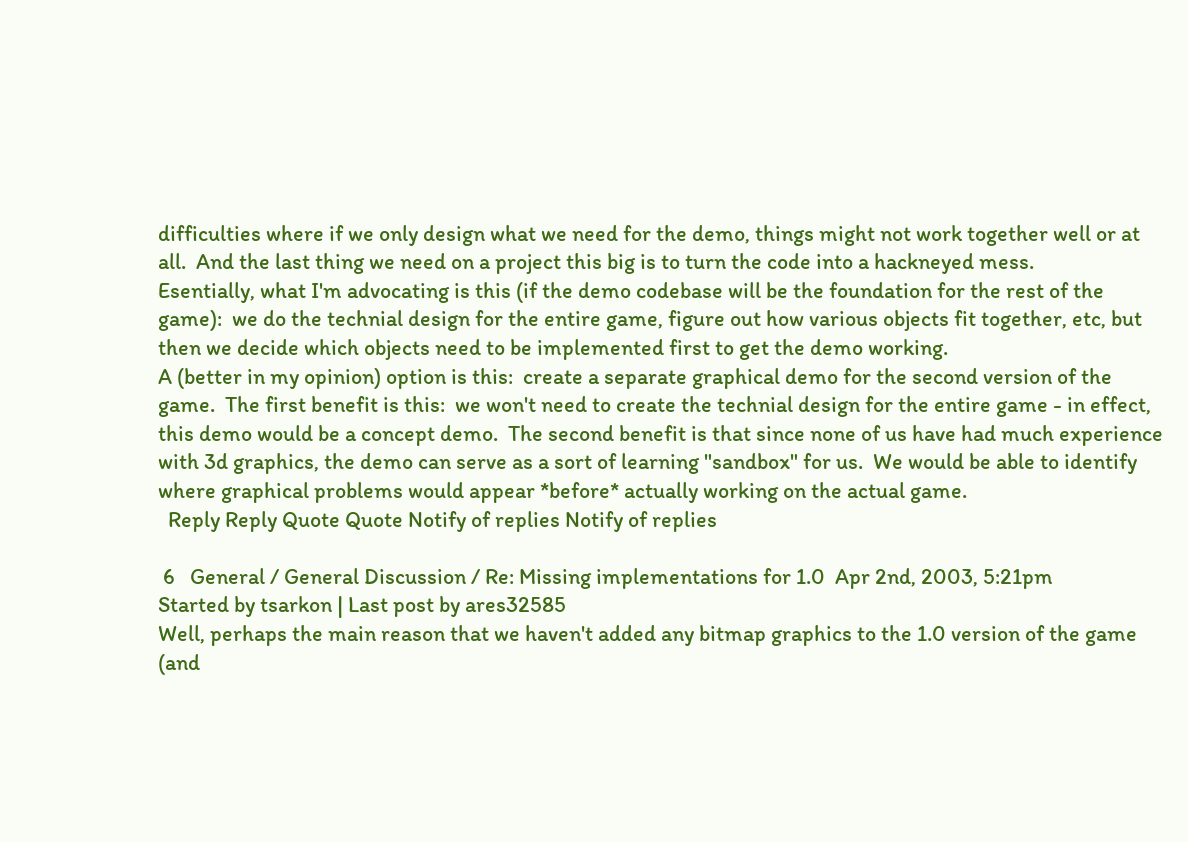difficulties where if we only design what we need for the demo, things might not work together well or at all.  And the last thing we need on a project this big is to turn the code into a hackneyed mess.
Esentially, what I'm advocating is this (if the demo codebase will be the foundation for the rest of the game):  we do the technial design for the entire game, figure out how various objects fit together, etc, but then we decide which objects need to be implemented first to get the demo working.
A (better in my opinion) option is this:  create a separate graphical demo for the second version of the game.  The first benefit is this:  we won't need to create the technial design for the entire game - in effect, this demo would be a concept demo.  The second benefit is that since none of us have had much experience with 3d graphics, the demo can serve as a sort of learning "sandbox" for us.  We would be able to identify where graphical problems would appear *before* actually working on the actual game.
  Reply Reply Quote Quote Notify of replies Notify of replies

 6   General / General Discussion / Re: Missing implementations for 1.0  Apr 2nd, 2003, 5:21pm
Started by tsarkon | Last post by ares32585
Well, perhaps the main reason that we haven't added any bitmap graphics to the 1.0 version of the game (and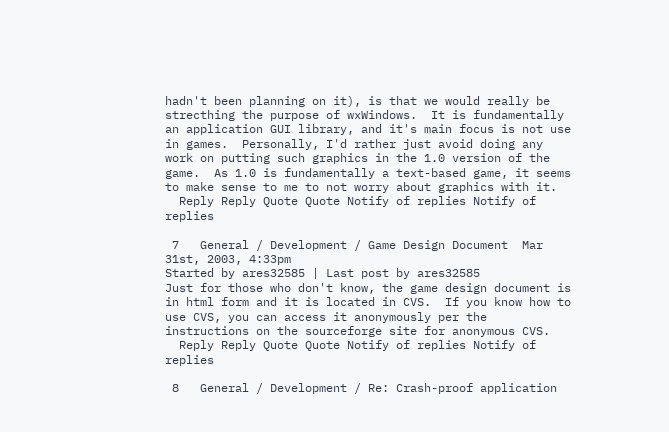hadn't been planning on it), is that we would really be strecthing the purpose of wxWindows.  It is fundamentally an application GUI library, and it's main focus is not use in games.  Personally, I'd rather just avoid doing any work on putting such graphics in the 1.0 version of the game.  As 1.0 is fundamentally a text-based game, it seems to make sense to me to not worry about graphics with it.
  Reply Reply Quote Quote Notify of replies Notify of replies

 7   General / Development / Game Design Document  Mar 31st, 2003, 4:33pm
Started by ares32585 | Last post by ares32585
Just for those who don't know, the game design document is in html form and it is located in CVS.  If you know how to use CVS, you can access it anonymously per the instructions on the sourceforge site for anonymous CVS.
  Reply Reply Quote Quote Notify of replies Notify of replies

 8   General / Development / Re: Crash-proof application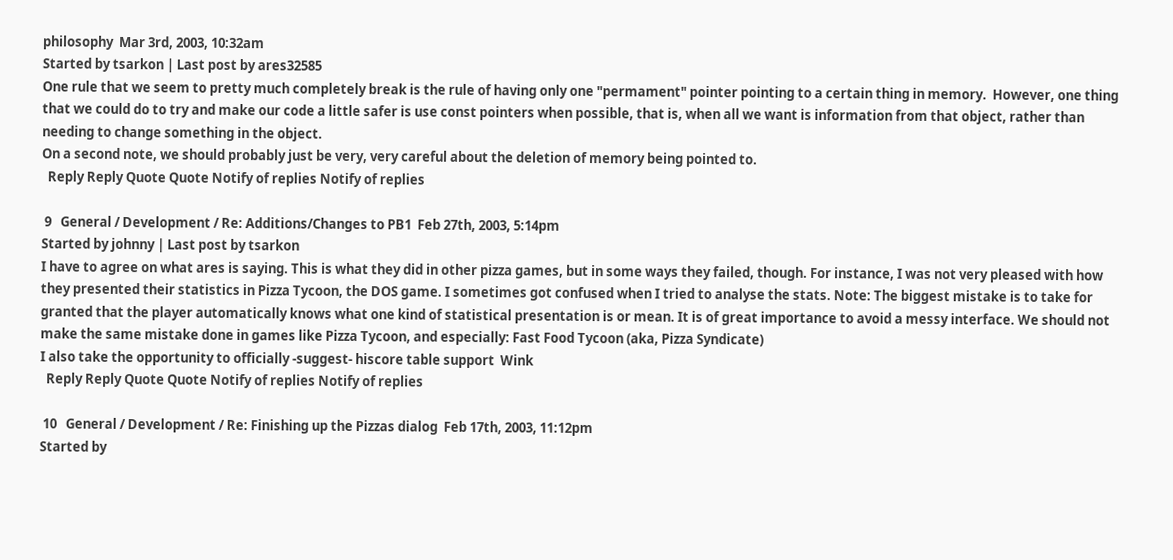philosophy  Mar 3rd, 2003, 10:32am
Started by tsarkon | Last post by ares32585
One rule that we seem to pretty much completely break is the rule of having only one "permament" pointer pointing to a certain thing in memory.  However, one thing that we could do to try and make our code a little safer is use const pointers when possible, that is, when all we want is information from that object, rather than needing to change something in the object.
On a second note, we should probably just be very, very careful about the deletion of memory being pointed to.
  Reply Reply Quote Quote Notify of replies Notify of replies

 9   General / Development / Re: Additions/Changes to PB1  Feb 27th, 2003, 5:14pm
Started by johnny | Last post by tsarkon
I have to agree on what ares is saying. This is what they did in other pizza games, but in some ways they failed, though. For instance, I was not very pleased with how they presented their statistics in Pizza Tycoon, the DOS game. I sometimes got confused when I tried to analyse the stats. Note: The biggest mistake is to take for granted that the player automatically knows what one kind of statistical presentation is or mean. It is of great importance to avoid a messy interface. We should not make the same mistake done in games like Pizza Tycoon, and especially: Fast Food Tycoon (aka, Pizza Syndicate)
I also take the opportunity to officially -suggest- hiscore table support  Wink
  Reply Reply Quote Quote Notify of replies Notify of replies

 10   General / Development / Re: Finishing up the Pizzas dialog  Feb 17th, 2003, 11:12pm
Started by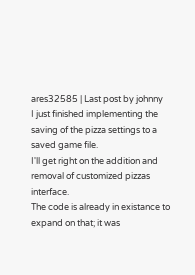ares32585 | Last post by johnny
I just finished implementing the saving of the pizza settings to a saved game file.
I'll get right on the addition and removal of customized pizzas interface.
The code is already in existance to expand on that; it was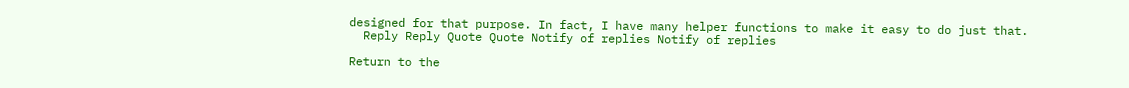designed for that purpose. In fact, I have many helper functions to make it easy to do just that.
  Reply Reply Quote Quote Notify of replies Notify of replies

Return to the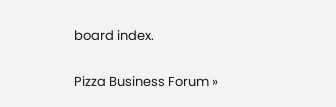board index.

Pizza Business Forum »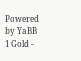Powered by YaBB 1 Gold -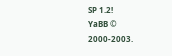SP 1.2!
YaBB © 2000-2003.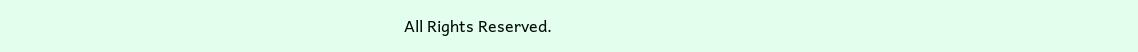All Rights Reserved.